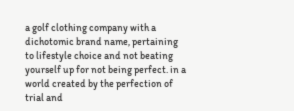a golf clothing company with a dichotomic brand name, pertaining to lifestyle choice and not beating yourself up for not being perfect. in a world created by the perfection of trial and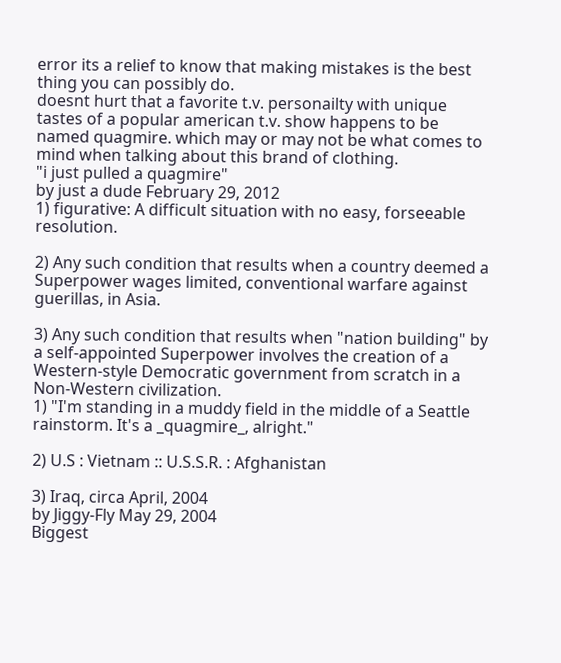error its a relief to know that making mistakes is the best thing you can possibly do.
doesnt hurt that a favorite t.v. personailty with unique tastes of a popular american t.v. show happens to be named quagmire. which may or may not be what comes to mind when talking about this brand of clothing.
"i just pulled a quagmire"
by just a dude February 29, 2012
1) figurative: A difficult situation with no easy, forseeable resolution.

2) Any such condition that results when a country deemed a Superpower wages limited, conventional warfare against guerillas, in Asia.

3) Any such condition that results when "nation building" by a self-appointed Superpower involves the creation of a Western-style Democratic government from scratch in a Non-Western civilization.
1) "I'm standing in a muddy field in the middle of a Seattle rainstorm. It's a _quagmire_, alright."

2) U.S : Vietnam :: U.S.S.R. : Afghanistan

3) Iraq, circa April, 2004
by Jiggy-Fly May 29, 2004
Biggest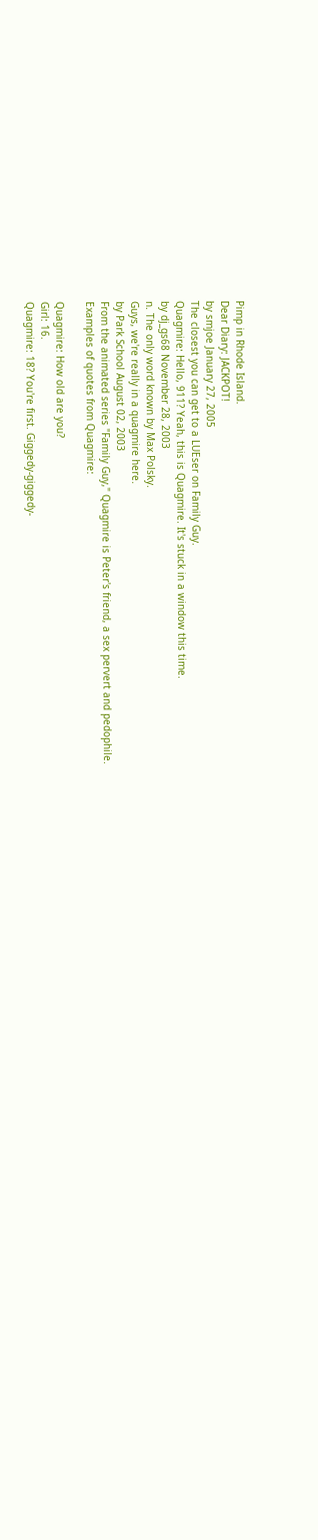Pimp in Rhode Island.
Dear Diary: JACKPOT!
by smjoe January 27, 2005
The closest you can get to a LUEser on Family Guy.
Quagmire: Hello, 911? Yeah, this is Quagmire. It's stuck in a window this time.
by dj_gs68 November 28, 2003
n. The only word known by Max Polsky.
Guys, we're really in a quagmire here.
by Park School August 02, 2003
From the animated series "Family Guy," Quagmire is Peter's friend, a sex pervert and pedophile.
Examples of quotes from Quagmire:

Quagmire: How old are you?
Girl: 16.
Quagmire: 18? You're first. Giggedy-giggedy-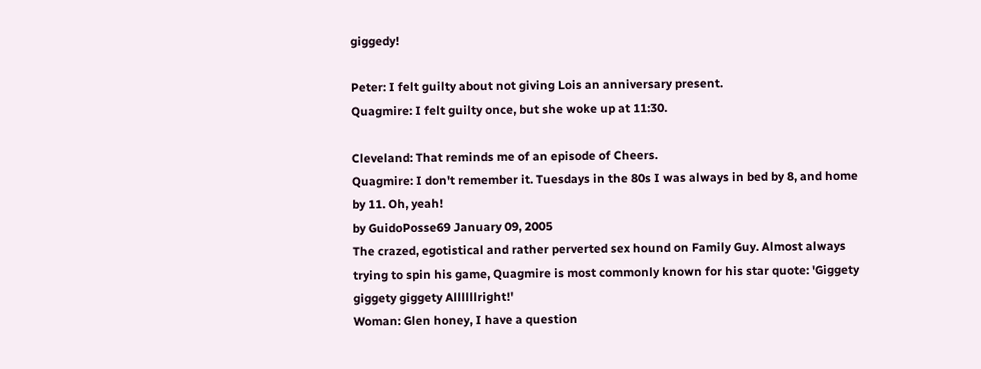giggedy!

Peter: I felt guilty about not giving Lois an anniversary present.
Quagmire: I felt guilty once, but she woke up at 11:30.

Cleveland: That reminds me of an episode of Cheers.
Quagmire: I don't remember it. Tuesdays in the 80s I was always in bed by 8, and home by 11. Oh, yeah!
by GuidoPosse69 January 09, 2005
The crazed, egotistical and rather perverted sex hound on Family Guy. Almost always trying to spin his game, Quagmire is most commonly known for his star quote: 'Giggety giggety giggety Allllllright!'
Woman: Glen honey, I have a question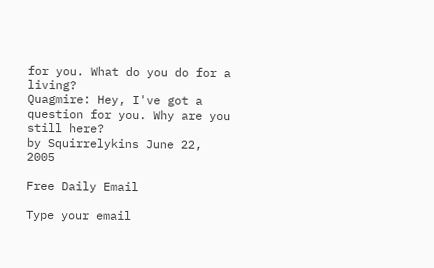for you. What do you do for a living?
Quagmire: Hey, I've got a question for you. Why are you still here?
by Squirrelykins June 22, 2005

Free Daily Email

Type your email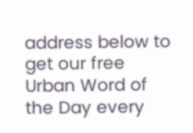address below to get our free Urban Word of the Day every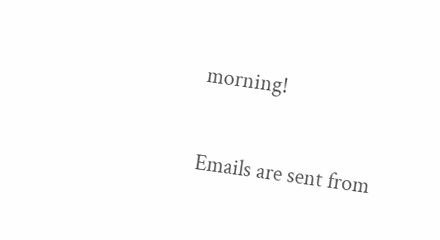morning!

Emails are sent from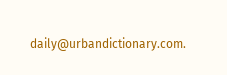daily@urbandictionary.com.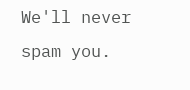We'll never spam you.